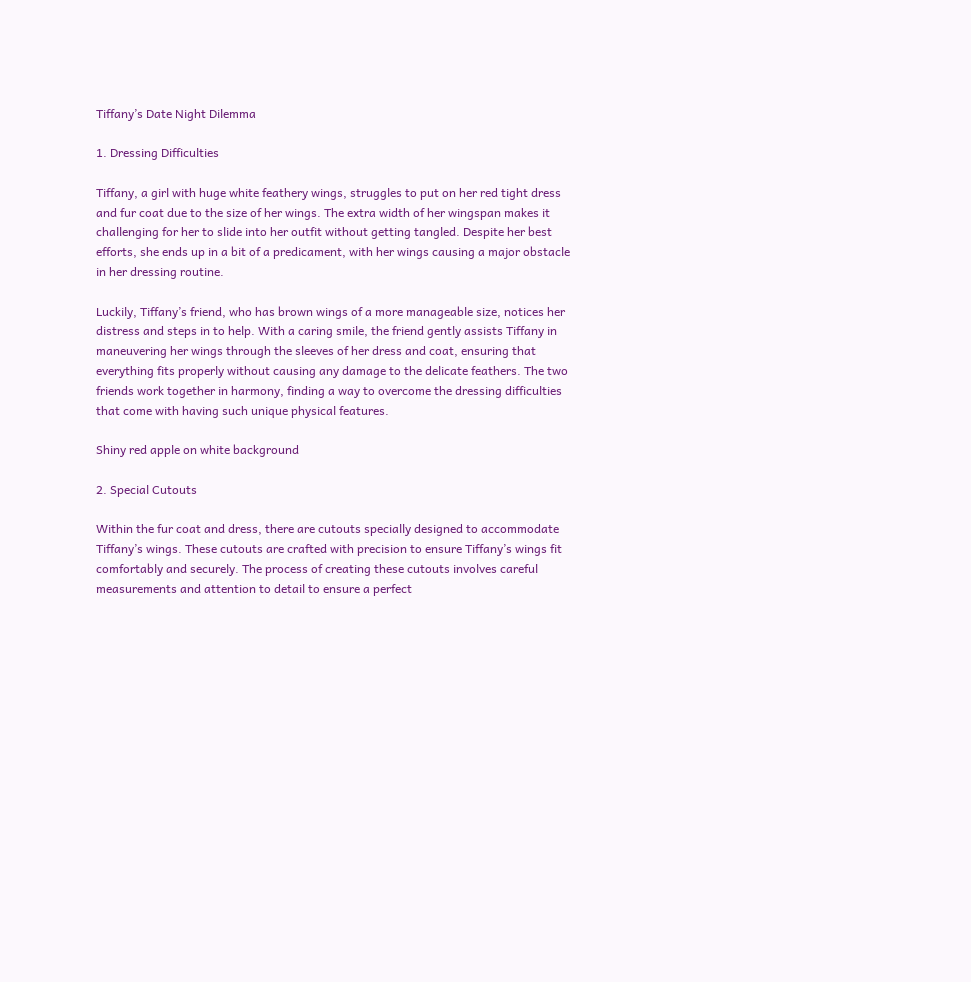Tiffany’s Date Night Dilemma

1. Dressing Difficulties

Tiffany, a girl with huge white feathery wings, struggles to put on her red tight dress and fur coat due to the size of her wings. The extra width of her wingspan makes it challenging for her to slide into her outfit without getting tangled. Despite her best efforts, she ends up in a bit of a predicament, with her wings causing a major obstacle in her dressing routine.

Luckily, Tiffany’s friend, who has brown wings of a more manageable size, notices her distress and steps in to help. With a caring smile, the friend gently assists Tiffany in maneuvering her wings through the sleeves of her dress and coat, ensuring that everything fits properly without causing any damage to the delicate feathers. The two friends work together in harmony, finding a way to overcome the dressing difficulties that come with having such unique physical features.

Shiny red apple on white background

2. Special Cutouts

Within the fur coat and dress, there are cutouts specially designed to accommodate Tiffany’s wings. These cutouts are crafted with precision to ensure Tiffany’s wings fit comfortably and securely. The process of creating these cutouts involves careful measurements and attention to detail to ensure a perfect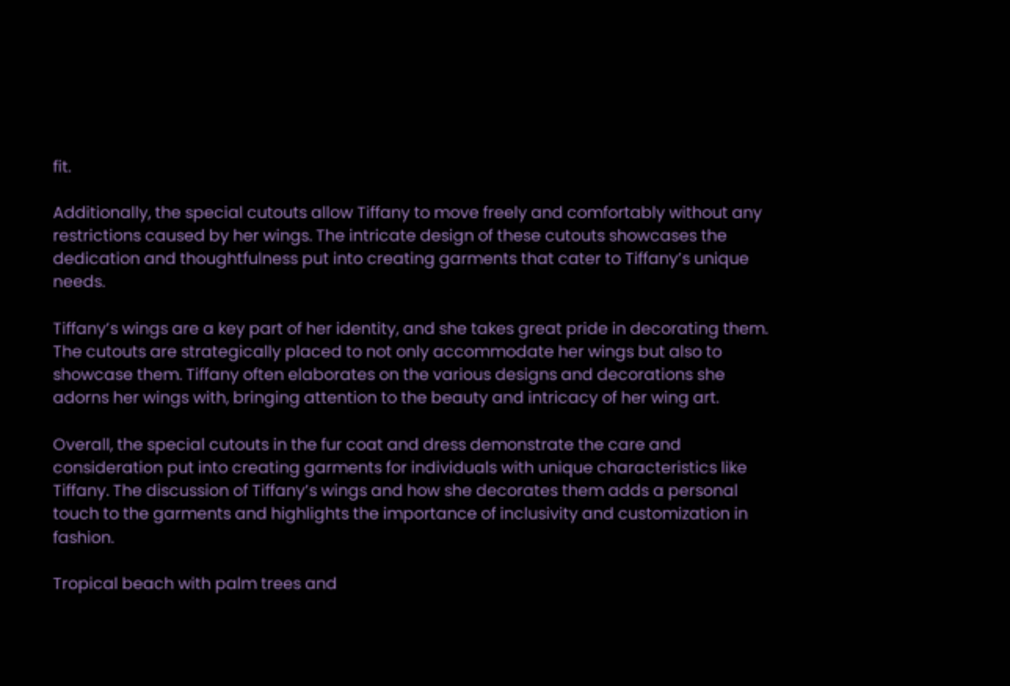fit.

Additionally, the special cutouts allow Tiffany to move freely and comfortably without any restrictions caused by her wings. The intricate design of these cutouts showcases the dedication and thoughtfulness put into creating garments that cater to Tiffany’s unique needs.

Tiffany’s wings are a key part of her identity, and she takes great pride in decorating them. The cutouts are strategically placed to not only accommodate her wings but also to showcase them. Tiffany often elaborates on the various designs and decorations she adorns her wings with, bringing attention to the beauty and intricacy of her wing art.

Overall, the special cutouts in the fur coat and dress demonstrate the care and consideration put into creating garments for individuals with unique characteristics like Tiffany. The discussion of Tiffany’s wings and how she decorates them adds a personal touch to the garments and highlights the importance of inclusivity and customization in fashion.

Tropical beach with palm trees and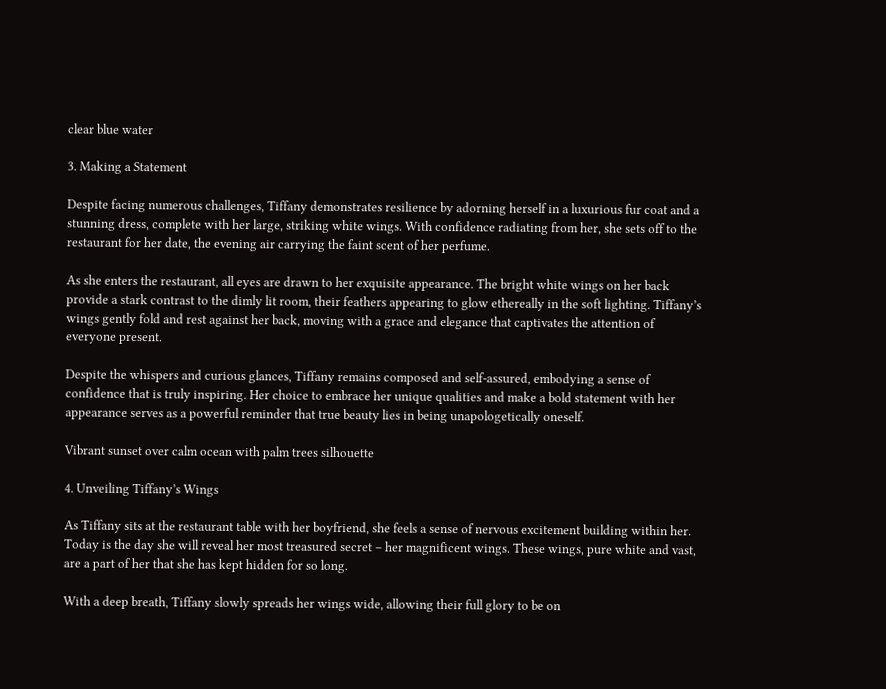clear blue water

3. Making a Statement

Despite facing numerous challenges, Tiffany demonstrates resilience by adorning herself in a luxurious fur coat and a stunning dress, complete with her large, striking white wings. With confidence radiating from her, she sets off to the restaurant for her date, the evening air carrying the faint scent of her perfume.

As she enters the restaurant, all eyes are drawn to her exquisite appearance. The bright white wings on her back provide a stark contrast to the dimly lit room, their feathers appearing to glow ethereally in the soft lighting. Tiffany’s wings gently fold and rest against her back, moving with a grace and elegance that captivates the attention of everyone present.

Despite the whispers and curious glances, Tiffany remains composed and self-assured, embodying a sense of confidence that is truly inspiring. Her choice to embrace her unique qualities and make a bold statement with her appearance serves as a powerful reminder that true beauty lies in being unapologetically oneself.

Vibrant sunset over calm ocean with palm trees silhouette

4. Unveiling Tiffany’s Wings

As Tiffany sits at the restaurant table with her boyfriend, she feels a sense of nervous excitement building within her. Today is the day she will reveal her most treasured secret – her magnificent wings. These wings, pure white and vast, are a part of her that she has kept hidden for so long.

With a deep breath, Tiffany slowly spreads her wings wide, allowing their full glory to be on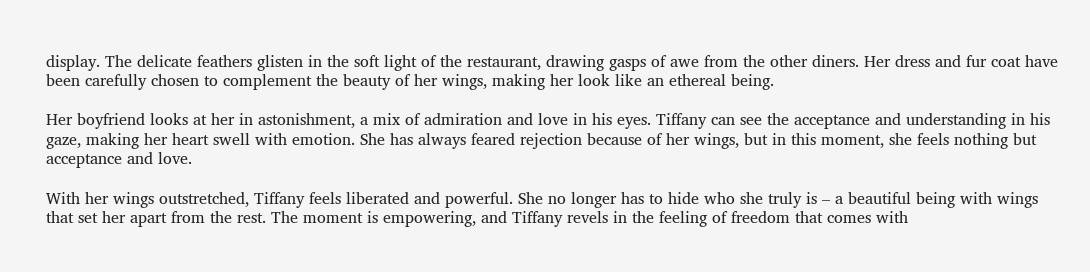display. The delicate feathers glisten in the soft light of the restaurant, drawing gasps of awe from the other diners. Her dress and fur coat have been carefully chosen to complement the beauty of her wings, making her look like an ethereal being.

Her boyfriend looks at her in astonishment, a mix of admiration and love in his eyes. Tiffany can see the acceptance and understanding in his gaze, making her heart swell with emotion. She has always feared rejection because of her wings, but in this moment, she feels nothing but acceptance and love.

With her wings outstretched, Tiffany feels liberated and powerful. She no longer has to hide who she truly is – a beautiful being with wings that set her apart from the rest. The moment is empowering, and Tiffany revels in the feeling of freedom that comes with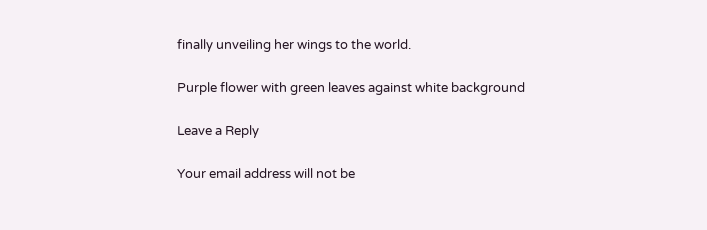finally unveiling her wings to the world.

Purple flower with green leaves against white background

Leave a Reply

Your email address will not be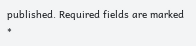published. Required fields are marked *